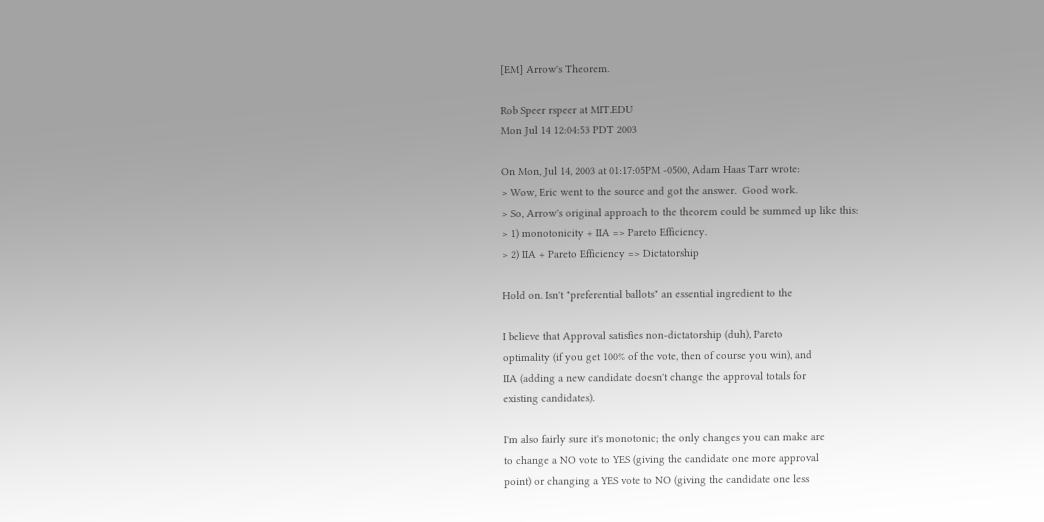[EM] Arrow's Theorem.

Rob Speer rspeer at MIT.EDU
Mon Jul 14 12:04:53 PDT 2003

On Mon, Jul 14, 2003 at 01:17:05PM -0500, Adam Haas Tarr wrote:
> Wow, Eric went to the source and got the answer.  Good work.
> So, Arrow's original approach to the theorem could be summed up like this:
> 1) monotonicity + IIA => Pareto Efficiency.
> 2) IIA + Pareto Efficiency => Dictatorship

Hold on. Isn't "preferential ballots" an essential ingredient to the

I believe that Approval satisfies non-dictatorship (duh), Pareto
optimality (if you get 100% of the vote, then of course you win), and
IIA (adding a new candidate doesn't change the approval totals for
existing candidates).

I'm also fairly sure it's monotonic; the only changes you can make are
to change a NO vote to YES (giving the candidate one more approval
point) or changing a YES vote to NO (giving the candidate one less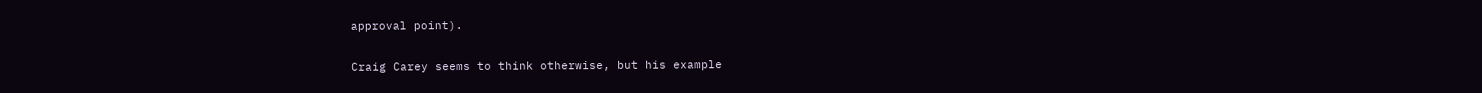approval point).

Craig Carey seems to think otherwise, but his example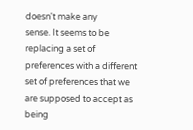doesn't make any
sense. It seems to be replacing a set of preferences with a different
set of preferences that we are supposed to accept as being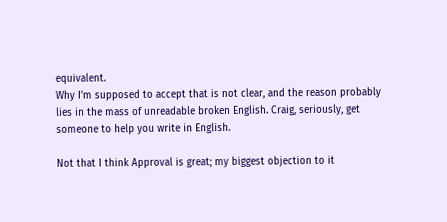equivalent.
Why I'm supposed to accept that is not clear, and the reason probably
lies in the mass of unreadable broken English. Craig, seriously, get
someone to help you write in English.

Not that I think Approval is great; my biggest objection to it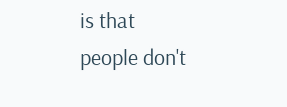is that
people don't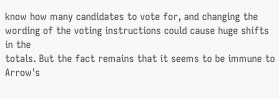know how many candidates to vote for, and changing the
wording of the voting instructions could cause huge shifts in the
totals. But the fact remains that it seems to be immune to Arrow's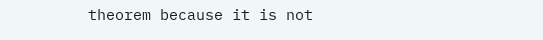theorem because it is not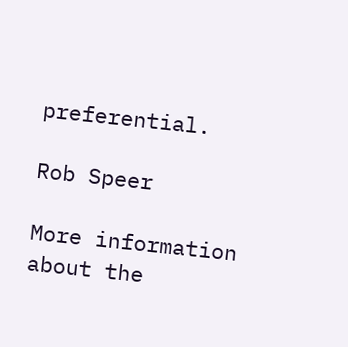preferential.

Rob Speer

More information about the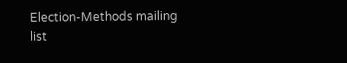Election-Methods mailing list